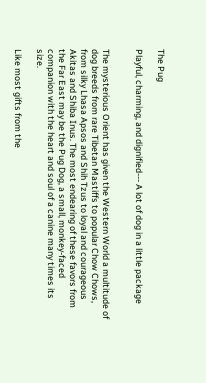The Pug

Playful, charming, and dignified--- A lot of dog in a little package


The mysterious Orient has given the Western World a multitude of dog breeds from rare Tibetan Mastiffs to popular Chow Chows, from silky Lhasa Apsos and Shih Tzus to loyal and courageous Akitas and Shiba Inus. The most endearing of these favors from the Far East may be the Pug Dog, a small, monkey-faced companion with the heart and soul of a canine many times its size.

Like most gifts from the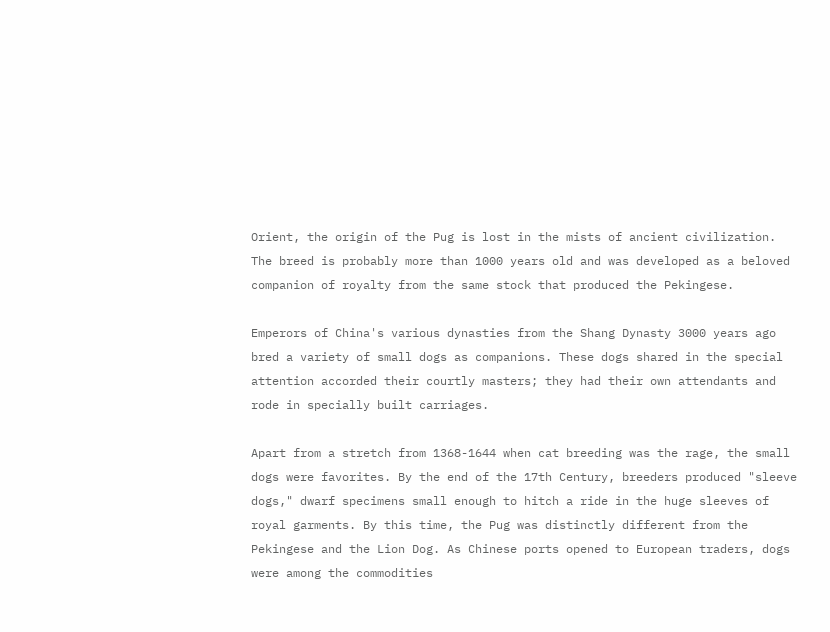Orient, the origin of the Pug is lost in the mists of ancient civilization. The breed is probably more than 1000 years old and was developed as a beloved companion of royalty from the same stock that produced the Pekingese.

Emperors of China's various dynasties from the Shang Dynasty 3000 years ago bred a variety of small dogs as companions. These dogs shared in the special attention accorded their courtly masters; they had their own attendants and rode in specially built carriages.

Apart from a stretch from 1368-1644 when cat breeding was the rage, the small dogs were favorites. By the end of the 17th Century, breeders produced "sleeve dogs," dwarf specimens small enough to hitch a ride in the huge sleeves of royal garments. By this time, the Pug was distinctly different from the Pekingese and the Lion Dog. As Chinese ports opened to European traders, dogs were among the commodities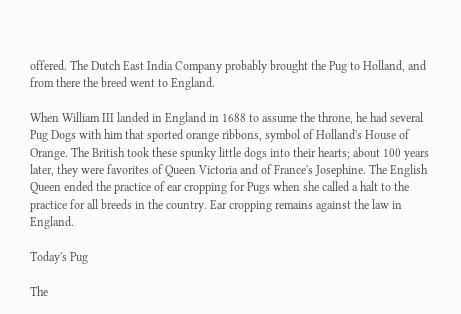offered. The Dutch East India Company probably brought the Pug to Holland, and from there the breed went to England.

When William III landed in England in 1688 to assume the throne, he had several Pug Dogs with him that sported orange ribbons, symbol of Holland's House of Orange. The British took these spunky little dogs into their hearts; about 100 years later, they were favorites of Queen Victoria and of France's Josephine. The English Queen ended the practice of ear cropping for Pugs when she called a halt to the practice for all breeds in the country. Ear cropping remains against the law in England.

Today's Pug

The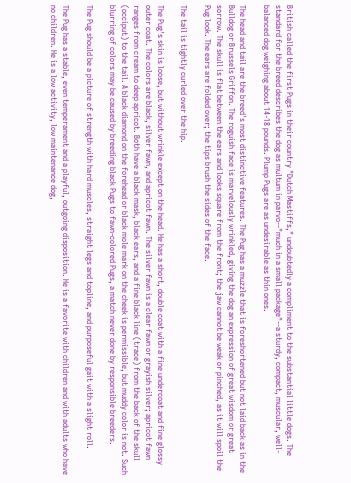British called the first Pugs in their country "Dutch Mastiffs," undoubtedly a compliment to the substantial little dogs. The standard for the breed describes the dog as multum in parvo--"much in a small package"--a sturdy, compact, muscular, well-balanced dog weighing about 14-18 pounds. Plump Pugs are as undesirable as thin ones.

The head and tail are the breed's most distinctive features. The Pug has a muzzle that is foreshortened but not laid back as in the Bulldog or Brussels Griffon. The roguish face is marvelously wrinkled, giving the dog an expression of great wisdom or great sorrow. The skull is flat between the ears and looks square from the front; the jaw cannot be weak or pinched, as it will spoil the Pug look. The ears are folded over; the tips brush the sides of the face.

The tail is tightly curled over the hip.

The Pug's skin is loose, but without wrinkle except on the head. He has a short, double coat with a fine undercoat and fine glossy outer coat. The colors are black, silver fawn, and apricot fawn. The silver fawn is a clear fawn or grayish silver; apricot fawn ranges from cream to deep apricot. Both have a black mask, black ears, and a fine black line (trace) from the back of the skull (occiput) to the tail. A black diamond on the forehead or black mole mark on the cheek is permissible, but muddy color is not. Such blurring of colors may be caused by breeding black Pugs to fawn-colored Pugs, a match never done by responsible breeders.

The Pug should be a picture of strength with hard muscles, straight legs and topline, and purposeful gait with a slight roll.

The Pug has a stable, even temperament and a playful, outgoing disposition. He is a favorite with children and with adults who have no children. He is a low activity, low maintenance dog,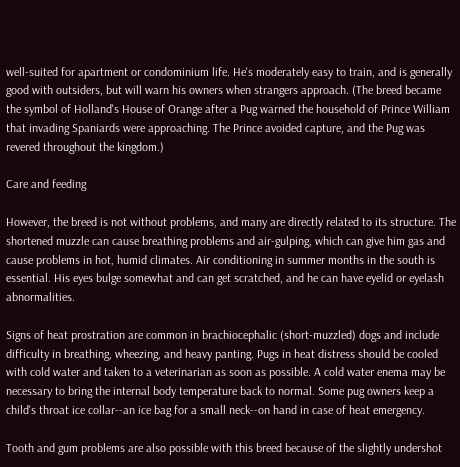well-suited for apartment or condominium life. He's moderately easy to train, and is generally good with outsiders, but will warn his owners when strangers approach. (The breed became the symbol of Holland's House of Orange after a Pug warned the household of Prince William that invading Spaniards were approaching. The Prince avoided capture, and the Pug was revered throughout the kingdom.)

Care and feeding

However, the breed is not without problems, and many are directly related to its structure. The shortened muzzle can cause breathing problems and air-gulping, which can give him gas and cause problems in hot, humid climates. Air conditioning in summer months in the south is essential. His eyes bulge somewhat and can get scratched, and he can have eyelid or eyelash abnormalities.

Signs of heat prostration are common in brachiocephalic (short-muzzled) dogs and include difficulty in breathing, wheezing, and heavy panting. Pugs in heat distress should be cooled with cold water and taken to a veterinarian as soon as possible. A cold water enema may be necessary to bring the internal body temperature back to normal. Some pug owners keep a child's throat ice collar--an ice bag for a small neck--on hand in case of heat emergency.

Tooth and gum problems are also possible with this breed because of the slightly undershot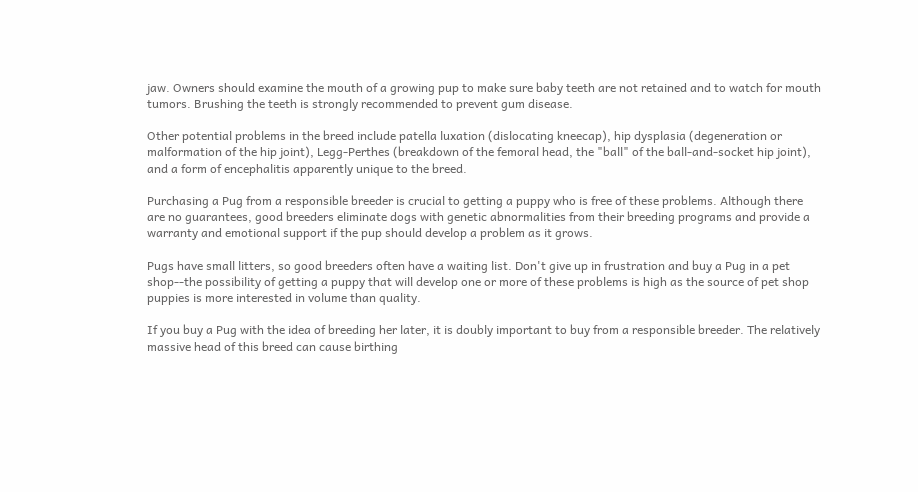jaw. Owners should examine the mouth of a growing pup to make sure baby teeth are not retained and to watch for mouth tumors. Brushing the teeth is strongly recommended to prevent gum disease.

Other potential problems in the breed include patella luxation (dislocating kneecap), hip dysplasia (degeneration or malformation of the hip joint), Legg-Perthes (breakdown of the femoral head, the "ball" of the ball-and-socket hip joint), and a form of encephalitis apparently unique to the breed.

Purchasing a Pug from a responsible breeder is crucial to getting a puppy who is free of these problems. Although there are no guarantees, good breeders eliminate dogs with genetic abnormalities from their breeding programs and provide a warranty and emotional support if the pup should develop a problem as it grows.

Pugs have small litters, so good breeders often have a waiting list. Don't give up in frustration and buy a Pug in a pet shop--the possibility of getting a puppy that will develop one or more of these problems is high as the source of pet shop puppies is more interested in volume than quality.

If you buy a Pug with the idea of breeding her later, it is doubly important to buy from a responsible breeder. The relatively massive head of this breed can cause birthing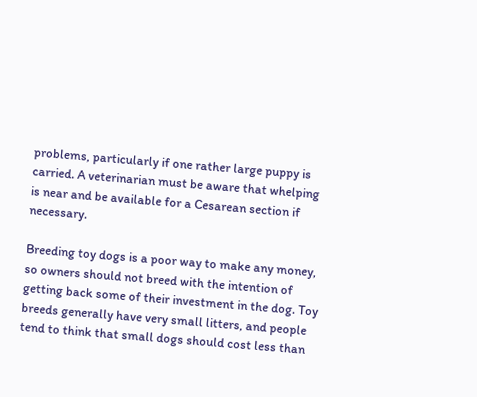problems, particularly if one rather large puppy is carried. A veterinarian must be aware that whelping is near and be available for a Cesarean section if necessary.

Breeding toy dogs is a poor way to make any money, so owners should not breed with the intention of getting back some of their investment in the dog. Toy breeds generally have very small litters, and people tend to think that small dogs should cost less than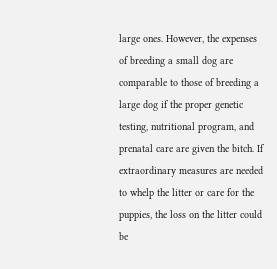large ones. However, the expenses of breeding a small dog are comparable to those of breeding a large dog if the proper genetic testing, nutritional program, and prenatal care are given the bitch. If extraordinary measures are needed to whelp the litter or care for the puppies, the loss on the litter could be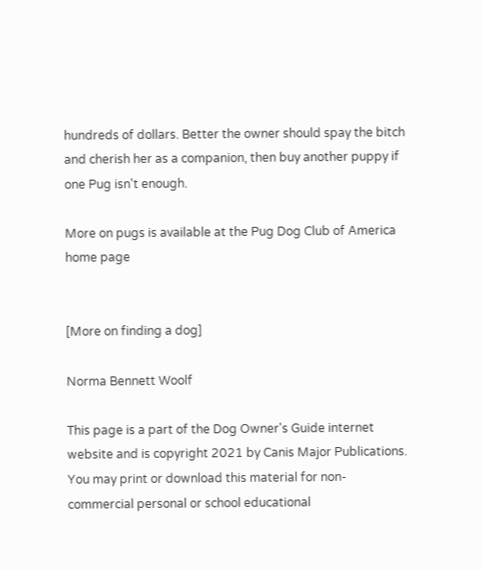hundreds of dollars. Better the owner should spay the bitch and cherish her as a companion, then buy another puppy if one Pug isn't enough.

More on pugs is available at the Pug Dog Club of America home page


[More on finding a dog]

Norma Bennett Woolf

This page is a part of the Dog Owner's Guide internet website and is copyright 2021 by Canis Major Publications. You may print or download this material for non-commercial personal or school educational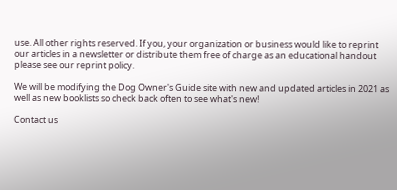use. All other rights reserved. If you, your organization or business would like to reprint our articles in a newsletter or distribute them free of charge as an educational handout please see our reprint policy.

We will be modifying the Dog Owner's Guide site with new and updated articles in 2021 as well as new booklists so check back often to see what's new!

Contact us